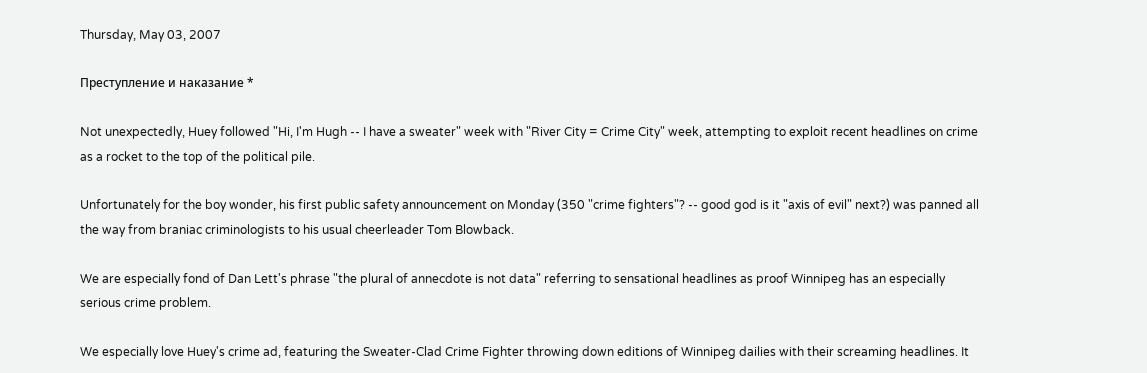Thursday, May 03, 2007

Преступление и наказание *

Not unexpectedly, Huey followed "Hi, I'm Hugh -- I have a sweater" week with "River City = Crime City" week, attempting to exploit recent headlines on crime as a rocket to the top of the political pile.

Unfortunately for the boy wonder, his first public safety announcement on Monday (350 "crime fighters"? -- good god is it "axis of evil" next?) was panned all the way from braniac criminologists to his usual cheerleader Tom Blowback.

We are especially fond of Dan Lett's phrase "the plural of annecdote is not data" referring to sensational headlines as proof Winnipeg has an especially serious crime problem.

We especially love Huey's crime ad, featuring the Sweater-Clad Crime Fighter throwing down editions of Winnipeg dailies with their screaming headlines. It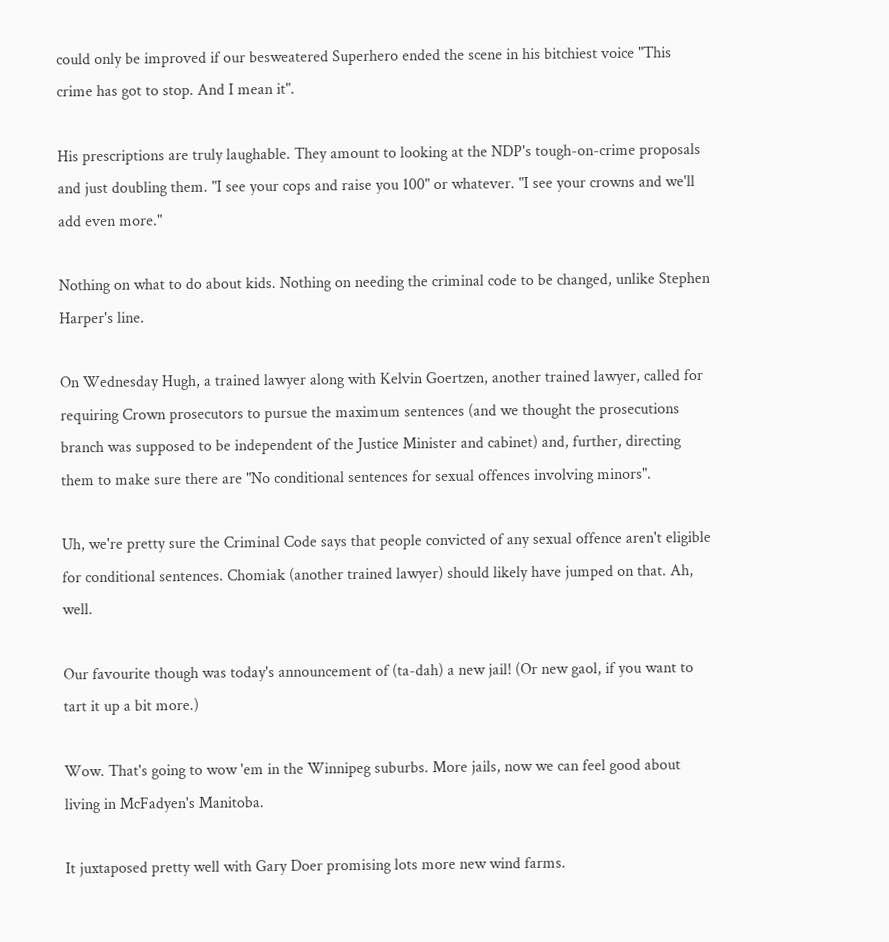could only be improved if our besweatered Superhero ended the scene in his bitchiest voice "This crime has got to stop. And I mean it".

His prescriptions are truly laughable. They amount to looking at the NDP's tough-on-crime proposals and just doubling them. "I see your cops and raise you 100" or whatever. "I see your crowns and we'll add even more."

Nothing on what to do about kids. Nothing on needing the criminal code to be changed, unlike Stephen Harper's line.

On Wednesday Hugh, a trained lawyer along with Kelvin Goertzen, another trained lawyer, called for requiring Crown prosecutors to pursue the maximum sentences (and we thought the prosecutions branch was supposed to be independent of the Justice Minister and cabinet) and, further, directing them to make sure there are "No conditional sentences for sexual offences involving minors".

Uh, we're pretty sure the Criminal Code says that people convicted of any sexual offence aren't eligible for conditional sentences. Chomiak (another trained lawyer) should likely have jumped on that. Ah, well.

Our favourite though was today's announcement of (ta-dah) a new jail! (Or new gaol, if you want to tart it up a bit more.)

Wow. That's going to wow 'em in the Winnipeg suburbs. More jails, now we can feel good about living in McFadyen's Manitoba.

It juxtaposed pretty well with Gary Doer promising lots more new wind farms.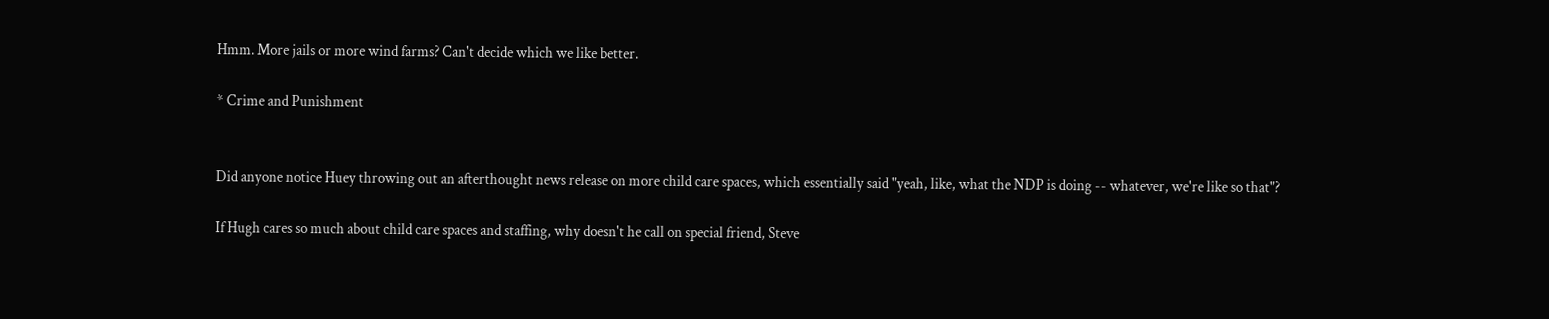Hmm. More jails or more wind farms? Can't decide which we like better.

* Crime and Punishment


Did anyone notice Huey throwing out an afterthought news release on more child care spaces, which essentially said "yeah, like, what the NDP is doing -- whatever, we're like so that"?

If Hugh cares so much about child care spaces and staffing, why doesn't he call on special friend, Steve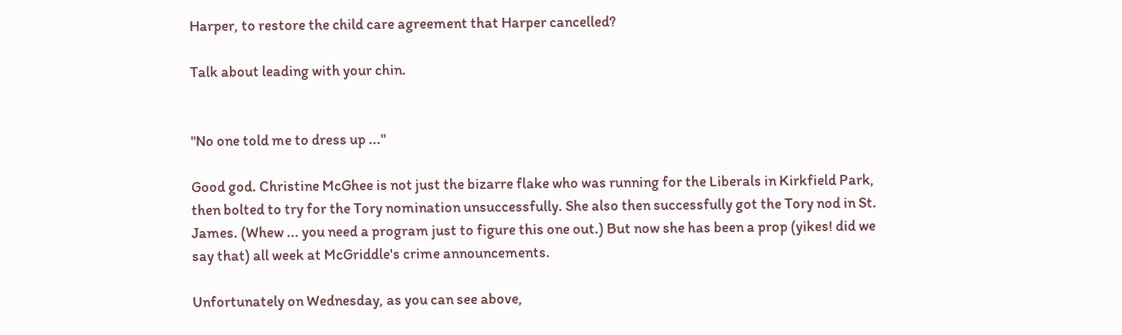Harper, to restore the child care agreement that Harper cancelled?

Talk about leading with your chin.


"No one told me to dress up ..."

Good god. Christine McGhee is not just the bizarre flake who was running for the Liberals in Kirkfield Park, then bolted to try for the Tory nomination unsuccessfully. She also then successfully got the Tory nod in St. James. (Whew ... you need a program just to figure this one out.) But now she has been a prop (yikes! did we say that) all week at McGriddle's crime announcements.

Unfortunately on Wednesday, as you can see above,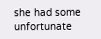she had some unfortunate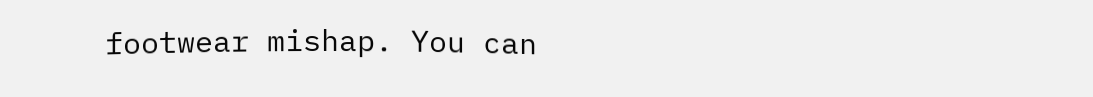footwear mishap. You can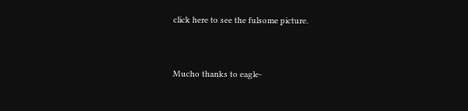click here to see the fulsome picture.


Mucho thanks to eagle-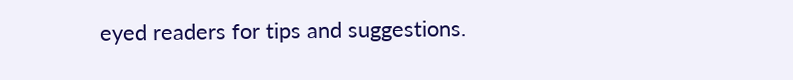eyed readers for tips and suggestions.